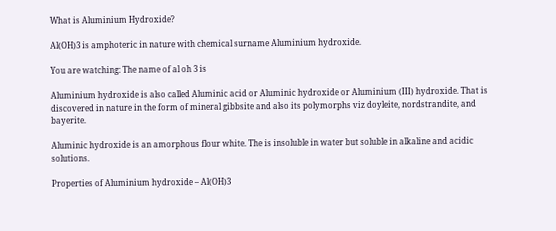What is Aluminium Hydroxide?

Al(OH)3 is amphoteric in nature with chemical surname Aluminium hydroxide.

You are watching: The name of al oh 3 is

Aluminium hydroxide is also called Aluminic acid or Aluminic hydroxide or Aluminium (III) hydroxide. That is discovered in nature in the form of mineral gibbsite and also its polymorphs viz doyleite, nordstrandite, and bayerite.

Aluminic hydroxide is an amorphous flour white. The is insoluble in water but soluble in alkaline and acidic solutions.

Properties of Aluminium hydroxide – Al(OH)3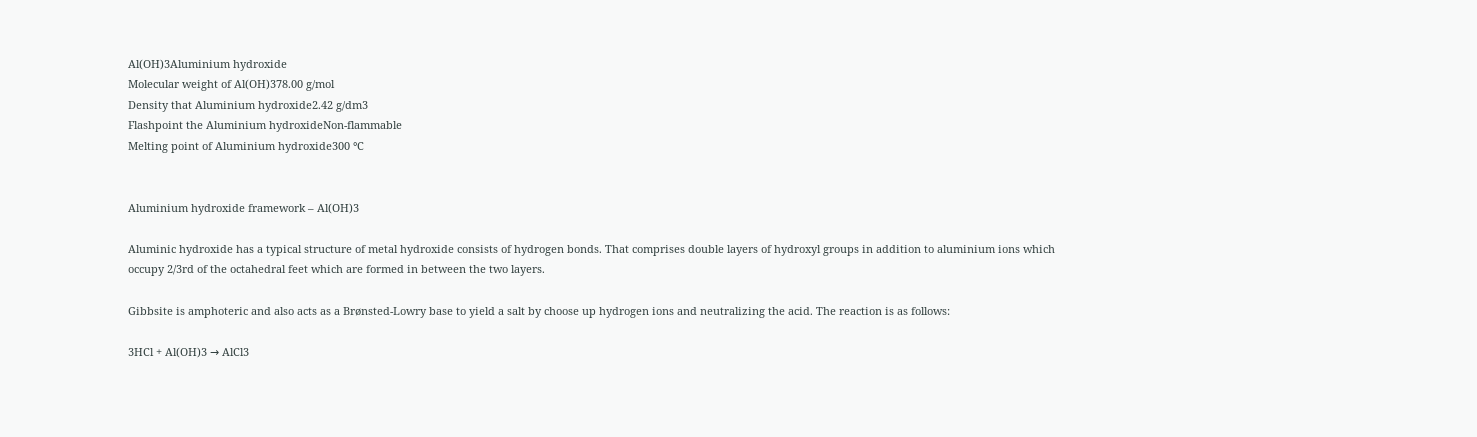Al(OH)3Aluminium hydroxide
Molecular weight of Al(OH)378.00 g/mol
Density that Aluminium hydroxide2.42 g/dm3
Flashpoint the Aluminium hydroxideNon-flammable
Melting point of Aluminium hydroxide300 °C


Aluminium hydroxide framework – Al(OH)3

Aluminic hydroxide has a typical structure of metal hydroxide consists of hydrogen bonds. That comprises double layers of hydroxyl groups in addition to aluminium ions which occupy 2/3rd of the octahedral feet which are formed in between the two layers.

Gibbsite is amphoteric and also acts as a Brønsted-Lowry base to yield a salt by choose up hydrogen ions and neutralizing the acid. The reaction is as follows:

3HCl + Al(OH)3 → AlCl3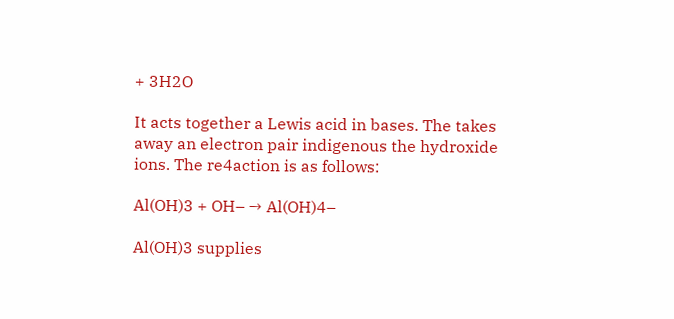+ 3H2O

It acts together a Lewis acid in bases. The takes away an electron pair indigenous the hydroxide ions. The re4action is as follows:

Al(OH)3 + OH– → Al(OH)4–

Al(OH)3 supplies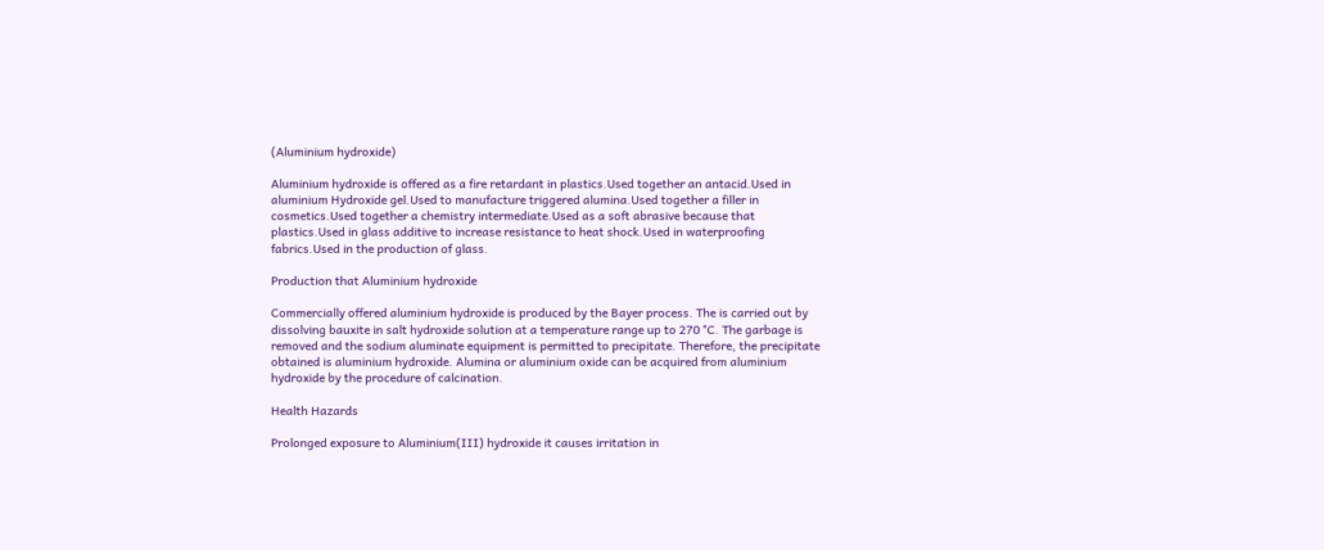(Aluminium hydroxide)

Aluminium hydroxide is offered as a fire retardant in plastics.Used together an antacid.Used in aluminium Hydroxide gel.Used to manufacture triggered alumina.Used together a filler in cosmetics.Used together a chemistry intermediate.Used as a soft abrasive because that plastics.Used in glass additive to increase resistance to heat shock.Used in waterproofing fabrics.Used in the production of glass.

Production that Aluminium hydroxide

Commercially offered aluminium hydroxide is produced by the Bayer process. The is carried out by dissolving bauxite in salt hydroxide solution at a temperature range up to 270 °C. The garbage is removed and the sodium aluminate equipment is permitted to precipitate. Therefore, the precipitate obtained is aluminium hydroxide. Alumina or aluminium oxide can be acquired from aluminium hydroxide by the procedure of calcination.

Health Hazards

Prolonged exposure to Aluminium(III) hydroxide it causes irritation in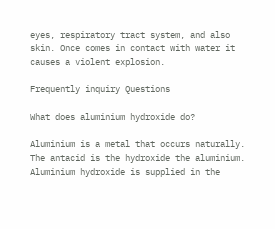eyes, respiratory tract system, and also skin. Once comes in contact with water it causes a violent explosion.

Frequently inquiry Questions

What does aluminium hydroxide do?

Aluminium is a metal that occurs naturally. The antacid is the hydroxide the aluminium. Aluminium hydroxide is supplied in the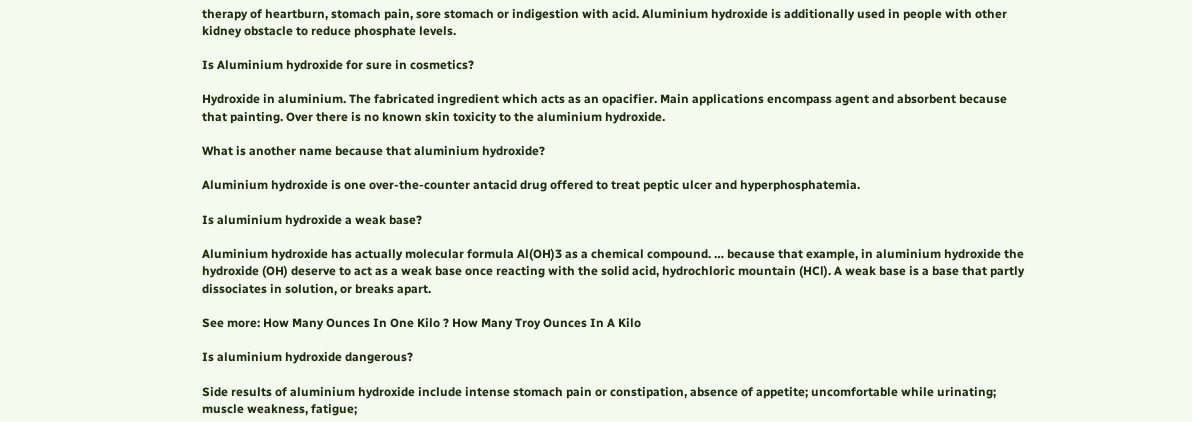therapy of heartburn, stomach pain, sore stomach or indigestion with acid. Aluminium hydroxide is additionally used in people with other kidney obstacle to reduce phosphate levels.

Is Aluminium hydroxide for sure in cosmetics?

Hydroxide in aluminium. The fabricated ingredient which acts as an opacifier. Main applications encompass agent and absorbent because that painting. Over there is no known skin toxicity to the aluminium hydroxide.

What is another name because that aluminium hydroxide?

Aluminium hydroxide is one over-the-counter antacid drug offered to treat peptic ulcer and hyperphosphatemia.

Is aluminium hydroxide a weak base?

Aluminium hydroxide has actually molecular formula Al(OH)3 as a chemical compound. … because that example, in aluminium hydroxide the hydroxide (OH) deserve to act as a weak base once reacting with the solid acid, hydrochloric mountain (HCl). A weak base is a base that partly dissociates in solution, or breaks apart.

See more: How Many Ounces In One Kilo ? How Many Troy Ounces In A Kilo

Is aluminium hydroxide dangerous?

Side results of aluminium hydroxide include intense stomach pain or constipation, absence of appetite; uncomfortable while urinating; muscle weakness, fatigue;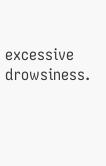excessive drowsiness.